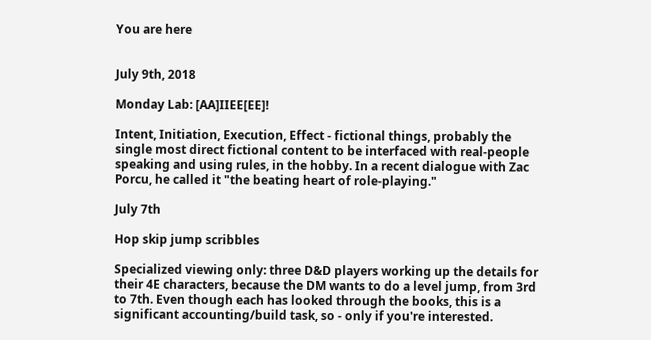You are here


July 9th, 2018

Monday Lab: [AA]IIEE[EE]!

Intent, Initiation, Execution, Effect - fictional things, probably the single most direct fictional content to be interfaced with real-people speaking and using rules, in the hobby. In a recent dialogue with Zac Porcu, he called it "the beating heart of role-playing."

July 7th

Hop skip jump scribbles

Specialized viewing only: three D&D players working up the details for their 4E characters, because the DM wants to do a level jump, from 3rd to 7th. Even though each has looked through the books, this is a significant accounting/build task, so - only if you're interested.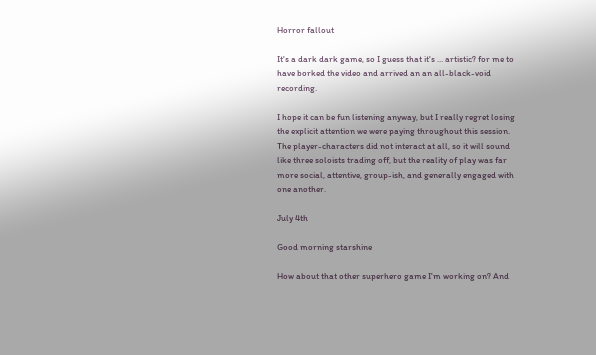Horror fallout

It's a dark dark game, so I guess that it's ... artistic? for me to have borked the video and arrived an an all-black-void recording.

I hope it can be fun listening anyway, but I really regret losing the explicit attention we were paying throughout this session. The player-characters did not interact at all, so it will sound like three soloists trading off, but the reality of play was far more social, attentive, group-ish, and generally engaged with one another.

July 4th

Good morning starshine

How about that other superhero game I'm working on? And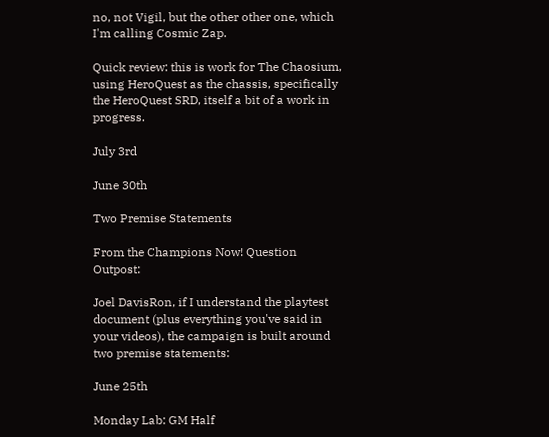no, not Vigil, but the other other one, which I'm calling Cosmic Zap.

Quick review: this is work for The Chaosium, using HeroQuest as the chassis, specifically the HeroQuest SRD, itself a bit of a work in progress.

July 3rd

June 30th

Two Premise Statements

From the Champions Now! Question Outpost:

Joel DavisRon, if I understand the playtest document (plus everything you've said in your videos), the campaign is built around two premise statements:

June 25th

Monday Lab: GM Half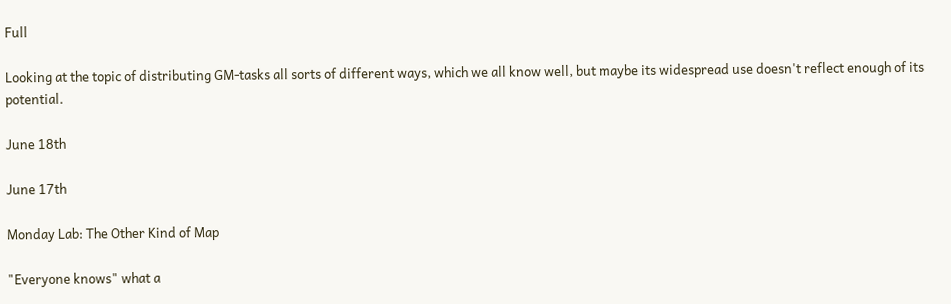Full

Looking at the topic of distributing GM-tasks all sorts of different ways, which we all know well, but maybe its widespread use doesn't reflect enough of its potential.

June 18th

June 17th

Monday Lab: The Other Kind of Map

"Everyone knows" what a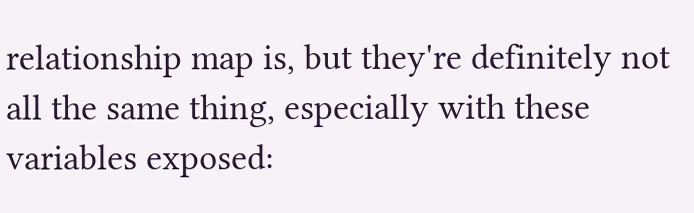relationship map is, but they're definitely not all the same thing, especially with these variables exposed: